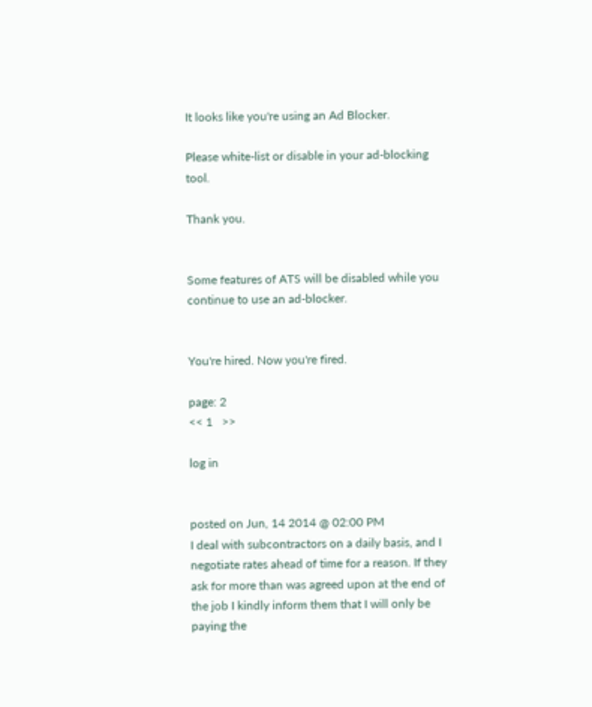It looks like you're using an Ad Blocker.

Please white-list or disable in your ad-blocking tool.

Thank you.


Some features of ATS will be disabled while you continue to use an ad-blocker.


You're hired. Now you're fired.

page: 2
<< 1   >>

log in


posted on Jun, 14 2014 @ 02:00 PM
I deal with subcontractors on a daily basis, and I negotiate rates ahead of time for a reason. If they ask for more than was agreed upon at the end of the job I kindly inform them that I will only be paying the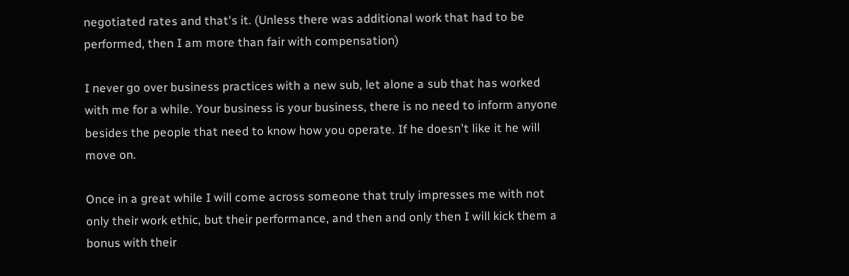negotiated rates and that's it. (Unless there was additional work that had to be performed, then I am more than fair with compensation)

I never go over business practices with a new sub, let alone a sub that has worked with me for a while. Your business is your business, there is no need to inform anyone besides the people that need to know how you operate. If he doesn't like it he will move on.

Once in a great while I will come across someone that truly impresses me with not only their work ethic, but their performance, and then and only then I will kick them a bonus with their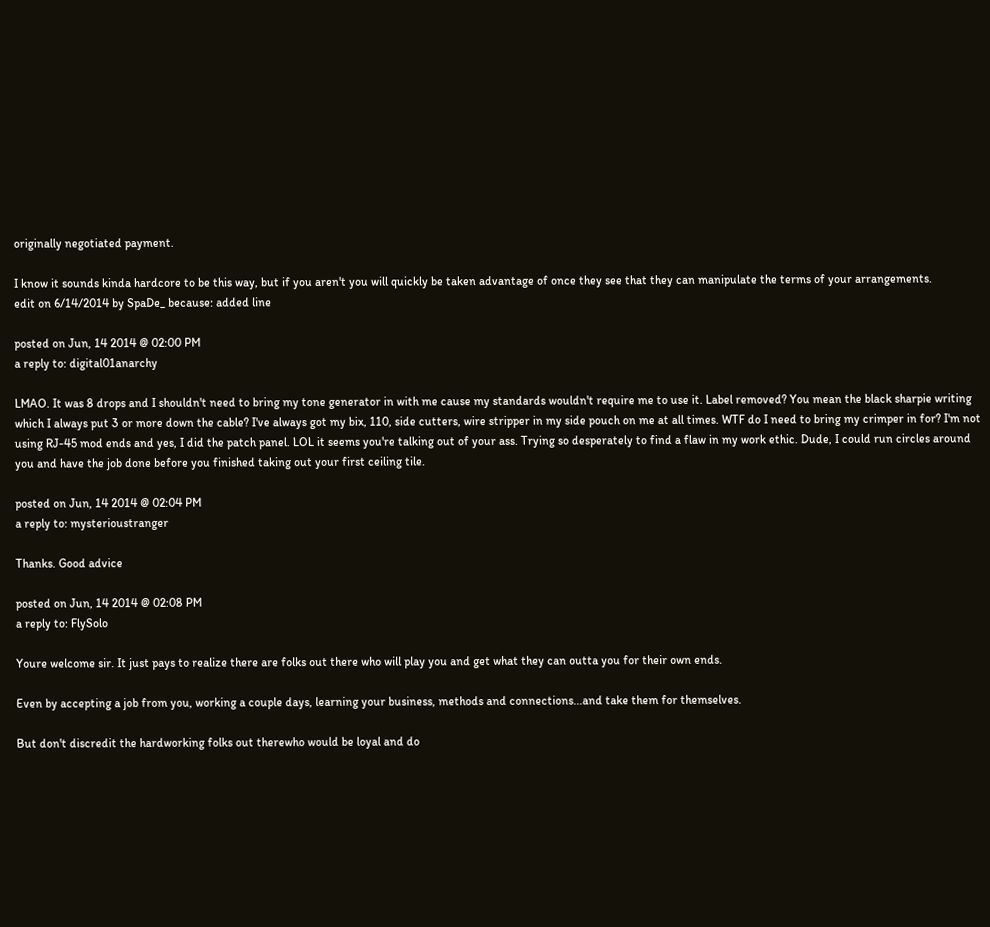originally negotiated payment.

I know it sounds kinda hardcore to be this way, but if you aren't you will quickly be taken advantage of once they see that they can manipulate the terms of your arrangements.
edit on 6/14/2014 by SpaDe_ because: added line

posted on Jun, 14 2014 @ 02:00 PM
a reply to: digital01anarchy

LMAO. It was 8 drops and I shouldn't need to bring my tone generator in with me cause my standards wouldn't require me to use it. Label removed? You mean the black sharpie writing which I always put 3 or more down the cable? I've always got my bix, 110, side cutters, wire stripper in my side pouch on me at all times. WTF do I need to bring my crimper in for? I'm not using RJ-45 mod ends and yes, I did the patch panel. LOL it seems you're talking out of your ass. Trying so desperately to find a flaw in my work ethic. Dude, I could run circles around you and have the job done before you finished taking out your first ceiling tile.

posted on Jun, 14 2014 @ 02:04 PM
a reply to: mysterioustranger

Thanks. Good advice

posted on Jun, 14 2014 @ 02:08 PM
a reply to: FlySolo

Youre welcome sir. It just pays to realize there are folks out there who will play you and get what they can outta you for their own ends.

Even by accepting a job from you, working a couple days, learning your business, methods and connections...and take them for themselves.

But don't discredit the hardworking folks out therewho would be loyal and do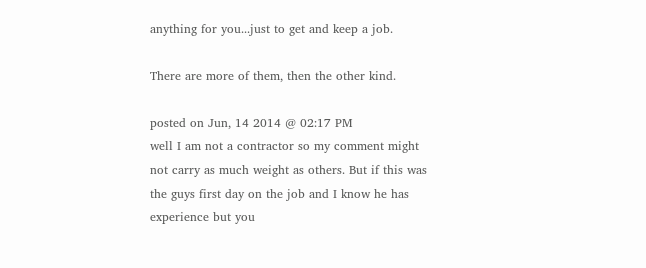anything for you...just to get and keep a job.

There are more of them, then the other kind.

posted on Jun, 14 2014 @ 02:17 PM
well I am not a contractor so my comment might not carry as much weight as others. But if this was the guys first day on the job and I know he has experience but you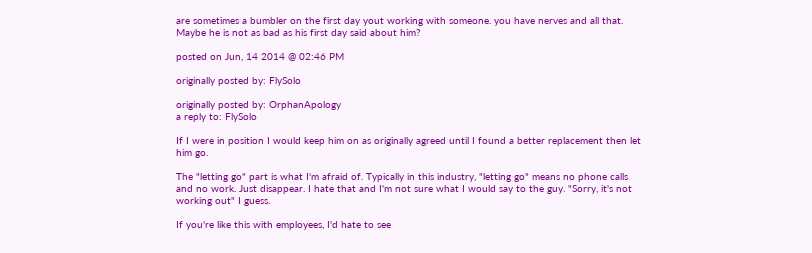are sometimes a bumbler on the first day yout working with someone. you have nerves and all that. Maybe he is not as bad as his first day said about him?

posted on Jun, 14 2014 @ 02:46 PM

originally posted by: FlySolo

originally posted by: OrphanApology
a reply to: FlySolo

If I were in position I would keep him on as originally agreed until I found a better replacement then let him go.

The "letting go" part is what I'm afraid of. Typically in this industry, "letting go" means no phone calls and no work. Just disappear. I hate that and I'm not sure what I would say to the guy. "Sorry, it's not working out" I guess.

If you're like this with employees, I'd hate to see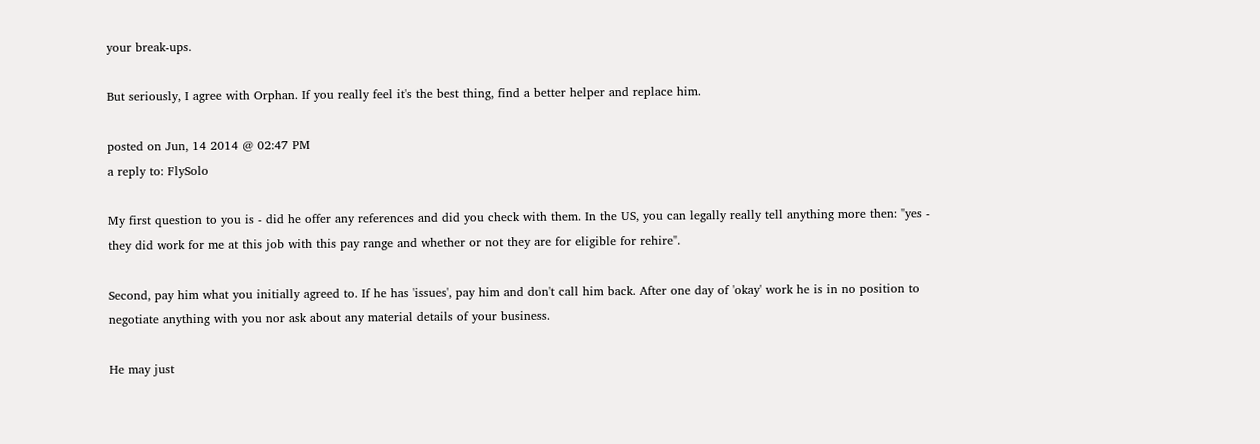your break-ups.

But seriously, I agree with Orphan. If you really feel it's the best thing, find a better helper and replace him.

posted on Jun, 14 2014 @ 02:47 PM
a reply to: FlySolo

My first question to you is - did he offer any references and did you check with them. In the US, you can legally really tell anything more then: "yes - they did work for me at this job with this pay range and whether or not they are for eligible for rehire".

Second, pay him what you initially agreed to. If he has 'issues', pay him and don't call him back. After one day of 'okay' work he is in no position to negotiate anything with you nor ask about any material details of your business.

He may just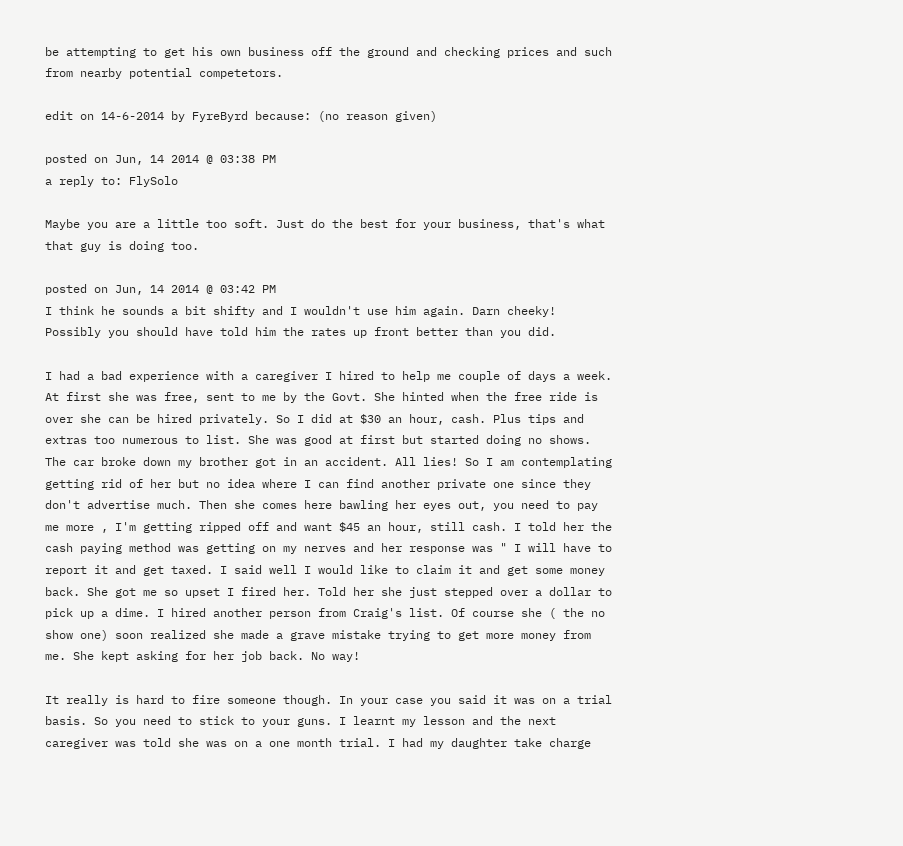be attempting to get his own business off the ground and checking prices and such from nearby potential competetors.

edit on 14-6-2014 by FyreByrd because: (no reason given)

posted on Jun, 14 2014 @ 03:38 PM
a reply to: FlySolo

Maybe you are a little too soft. Just do the best for your business, that's what that guy is doing too.

posted on Jun, 14 2014 @ 03:42 PM
I think he sounds a bit shifty and I wouldn't use him again. Darn cheeky! Possibly you should have told him the rates up front better than you did.

I had a bad experience with a caregiver I hired to help me couple of days a week. At first she was free, sent to me by the Govt. She hinted when the free ride is over she can be hired privately. So I did at $30 an hour, cash. Plus tips and extras too numerous to list. She was good at first but started doing no shows. The car broke down my brother got in an accident. All lies! So I am contemplating getting rid of her but no idea where I can find another private one since they don't advertise much. Then she comes here bawling her eyes out, you need to pay me more , I'm getting ripped off and want $45 an hour, still cash. I told her the cash paying method was getting on my nerves and her response was " I will have to report it and get taxed. I said well I would like to claim it and get some money back. She got me so upset I fired her. Told her she just stepped over a dollar to pick up a dime. I hired another person from Craig's list. Of course she ( the no show one) soon realized she made a grave mistake trying to get more money from me. She kept asking for her job back. No way!

It really is hard to fire someone though. In your case you said it was on a trial basis. So you need to stick to your guns. I learnt my lesson and the next caregiver was told she was on a one month trial. I had my daughter take charge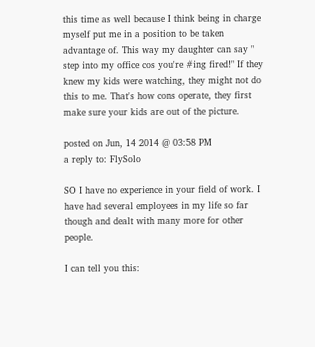this time as well because I think being in charge myself put me in a position to be taken advantage of. This way my daughter can say " step into my office cos you're #ing fired!" If they knew my kids were watching, they might not do this to me. That's how cons operate, they first make sure your kids are out of the picture.

posted on Jun, 14 2014 @ 03:58 PM
a reply to: FlySolo

SO I have no experience in your field of work. I have had several employees in my life so far though and dealt with many more for other people.

I can tell you this: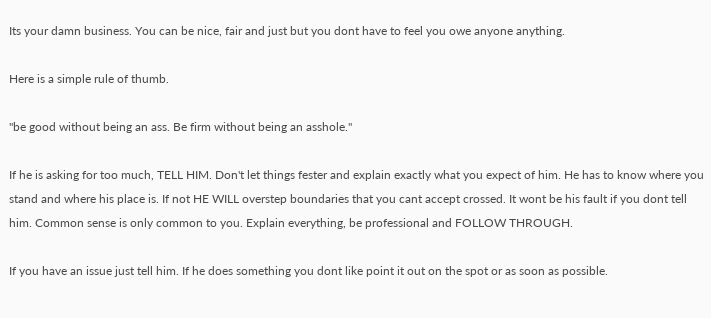Its your damn business. You can be nice, fair and just but you dont have to feel you owe anyone anything.

Here is a simple rule of thumb.

"be good without being an ass. Be firm without being an asshole."

If he is asking for too much, TELL HIM. Don't let things fester and explain exactly what you expect of him. He has to know where you stand and where his place is. If not HE WILL overstep boundaries that you cant accept crossed. It wont be his fault if you dont tell him. Common sense is only common to you. Explain everything, be professional and FOLLOW THROUGH.

If you have an issue just tell him. If he does something you dont like point it out on the spot or as soon as possible.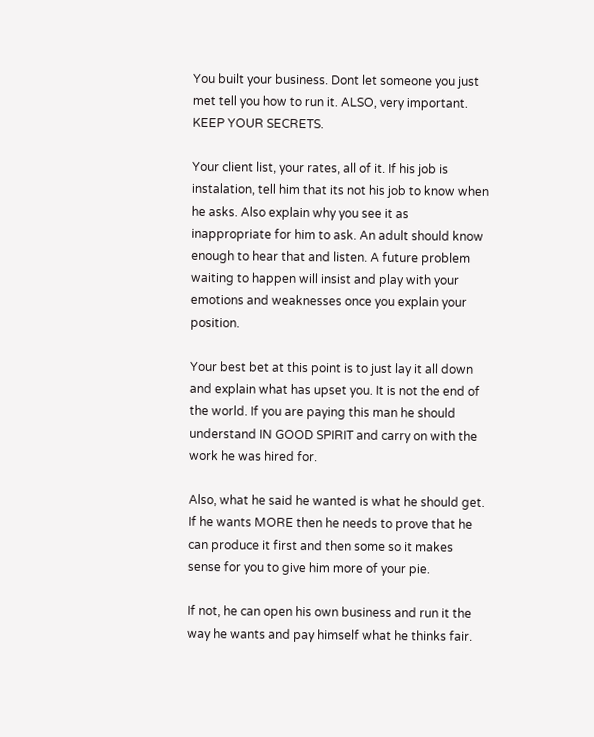You built your business. Dont let someone you just met tell you how to run it. ALSO, very important. KEEP YOUR SECRETS.

Your client list, your rates, all of it. If his job is instalation, tell him that its not his job to know when he asks. Also explain why you see it as inappropriate for him to ask. An adult should know enough to hear that and listen. A future problem waiting to happen will insist and play with your emotions and weaknesses once you explain your position.

Your best bet at this point is to just lay it all down and explain what has upset you. It is not the end of the world. If you are paying this man he should understand IN GOOD SPIRIT and carry on with the work he was hired for.

Also, what he said he wanted is what he should get. If he wants MORE then he needs to prove that he can produce it first and then some so it makes sense for you to give him more of your pie.

If not, he can open his own business and run it the way he wants and pay himself what he thinks fair.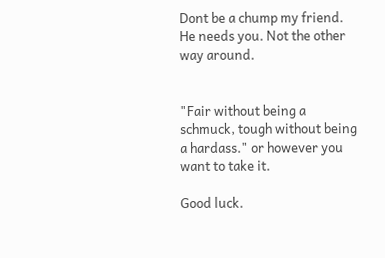Dont be a chump my friend. He needs you. Not the other way around.


"Fair without being a schmuck, tough without being a hardass." or however you want to take it.

Good luck.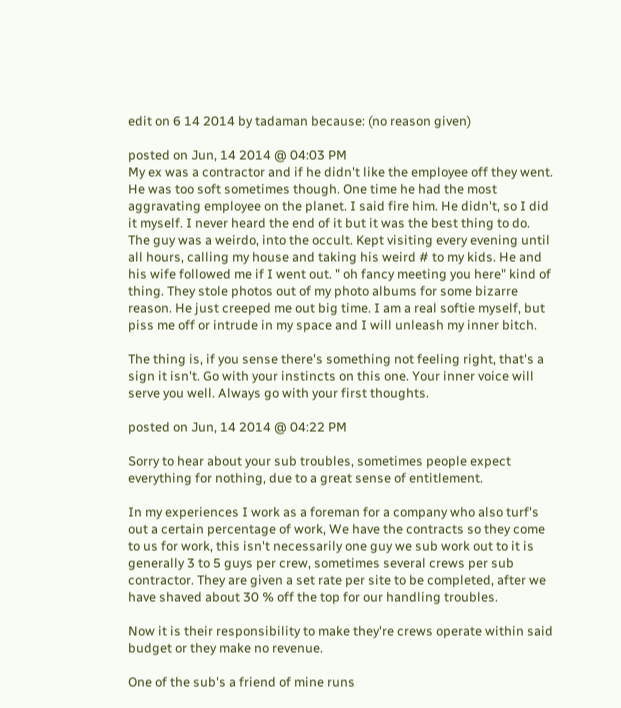edit on 6 14 2014 by tadaman because: (no reason given)

posted on Jun, 14 2014 @ 04:03 PM
My ex was a contractor and if he didn't like the employee off they went. He was too soft sometimes though. One time he had the most aggravating employee on the planet. I said fire him. He didn't, so I did it myself. I never heard the end of it but it was the best thing to do. The guy was a weirdo, into the occult. Kept visiting every evening until all hours, calling my house and taking his weird # to my kids. He and his wife followed me if I went out. " oh fancy meeting you here" kind of thing. They stole photos out of my photo albums for some bizarre reason. He just creeped me out big time. I am a real softie myself, but piss me off or intrude in my space and I will unleash my inner bitch.

The thing is, if you sense there's something not feeling right, that's a sign it isn't. Go with your instincts on this one. Your inner voice will serve you well. Always go with your first thoughts.

posted on Jun, 14 2014 @ 04:22 PM

Sorry to hear about your sub troubles, sometimes people expect everything for nothing, due to a great sense of entitlement.

In my experiences I work as a foreman for a company who also turf's out a certain percentage of work, We have the contracts so they come to us for work, this isn't necessarily one guy we sub work out to it is generally 3 to 5 guys per crew, sometimes several crews per sub contractor. They are given a set rate per site to be completed, after we have shaved about 30 % off the top for our handling troubles.

Now it is their responsibility to make they're crews operate within said budget or they make no revenue.

One of the sub's a friend of mine runs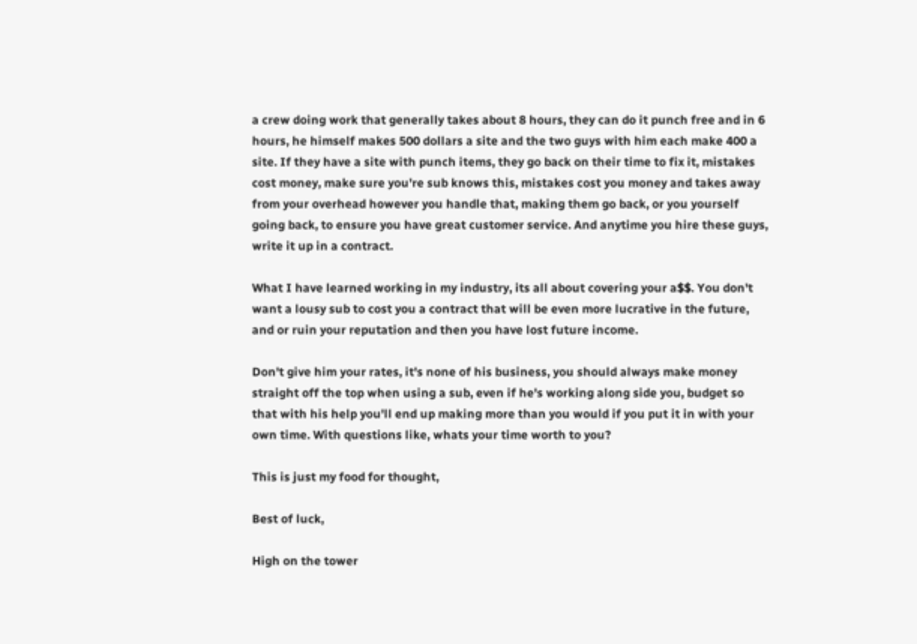a crew doing work that generally takes about 8 hours, they can do it punch free and in 6 hours, he himself makes 500 dollars a site and the two guys with him each make 400 a site. If they have a site with punch items, they go back on their time to fix it, mistakes cost money, make sure you're sub knows this, mistakes cost you money and takes away from your overhead however you handle that, making them go back, or you yourself going back, to ensure you have great customer service. And anytime you hire these guys, write it up in a contract.

What I have learned working in my industry, its all about covering your a$$. You don't want a lousy sub to cost you a contract that will be even more lucrative in the future, and or ruin your reputation and then you have lost future income.

Don't give him your rates, it's none of his business, you should always make money straight off the top when using a sub, even if he's working along side you, budget so that with his help you'll end up making more than you would if you put it in with your own time. With questions like, whats your time worth to you?

This is just my food for thought,

Best of luck,

High on the tower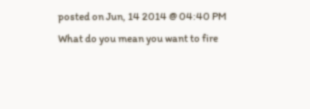posted on Jun, 14 2014 @ 04:40 PM
What do you mean you want to fire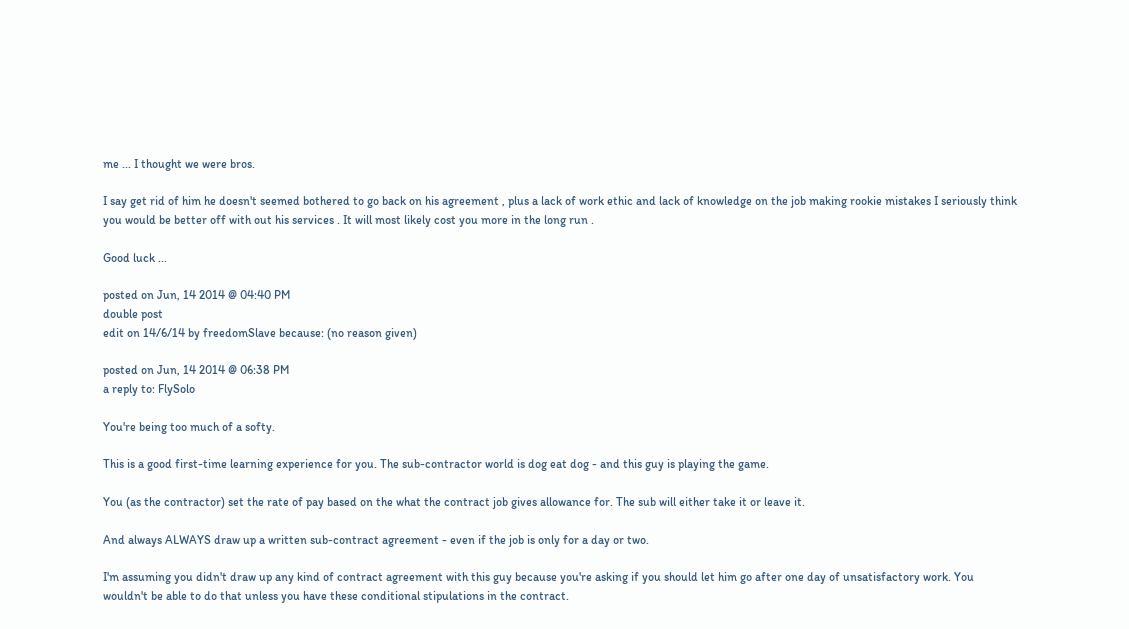me ... I thought we were bros.

I say get rid of him he doesn't seemed bothered to go back on his agreement , plus a lack of work ethic and lack of knowledge on the job making rookie mistakes I seriously think you would be better off with out his services . It will most likely cost you more in the long run .

Good luck ...

posted on Jun, 14 2014 @ 04:40 PM
double post
edit on 14/6/14 by freedomSlave because: (no reason given)

posted on Jun, 14 2014 @ 06:38 PM
a reply to: FlySolo

You're being too much of a softy.

This is a good first-time learning experience for you. The sub-contractor world is dog eat dog - and this guy is playing the game.

You (as the contractor) set the rate of pay based on the what the contract job gives allowance for. The sub will either take it or leave it.

And always ALWAYS draw up a written sub-contract agreement - even if the job is only for a day or two.

I'm assuming you didn't draw up any kind of contract agreement with this guy because you're asking if you should let him go after one day of unsatisfactory work. You wouldn't be able to do that unless you have these conditional stipulations in the contract.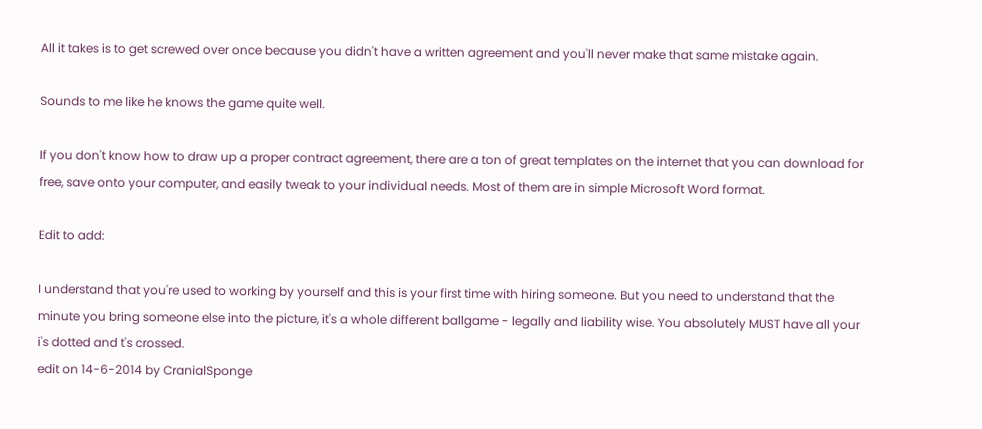All it takes is to get screwed over once because you didn't have a written agreement and you'll never make that same mistake again.

Sounds to me like he knows the game quite well.

If you don't know how to draw up a proper contract agreement, there are a ton of great templates on the internet that you can download for free, save onto your computer, and easily tweak to your individual needs. Most of them are in simple Microsoft Word format.

Edit to add:

I understand that you're used to working by yourself and this is your first time with hiring someone. But you need to understand that the minute you bring someone else into the picture, it's a whole different ballgame - legally and liability wise. You absolutely MUST have all your i's dotted and t's crossed.
edit on 14-6-2014 by CranialSponge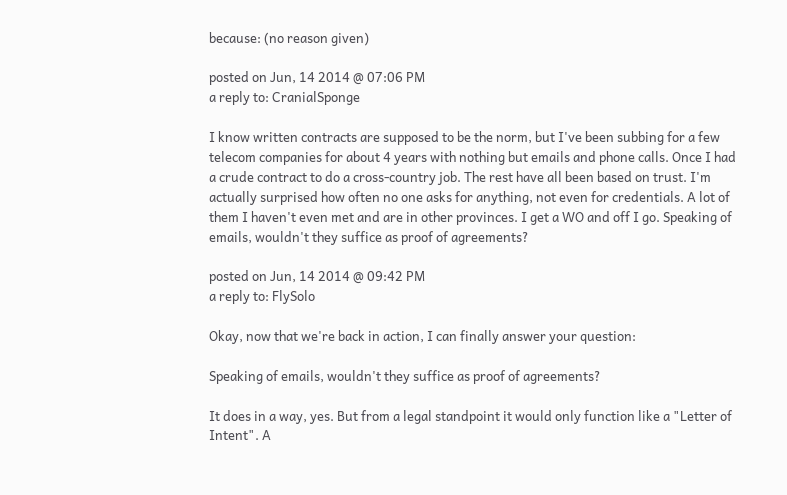because: (no reason given)

posted on Jun, 14 2014 @ 07:06 PM
a reply to: CranialSponge

I know written contracts are supposed to be the norm, but I've been subbing for a few telecom companies for about 4 years with nothing but emails and phone calls. Once I had a crude contract to do a cross-country job. The rest have all been based on trust. I'm actually surprised how often no one asks for anything, not even for credentials. A lot of them I haven't even met and are in other provinces. I get a WO and off I go. Speaking of emails, wouldn't they suffice as proof of agreements?

posted on Jun, 14 2014 @ 09:42 PM
a reply to: FlySolo

Okay, now that we're back in action, I can finally answer your question:

Speaking of emails, wouldn't they suffice as proof of agreements?

It does in a way, yes. But from a legal standpoint it would only function like a "Letter of Intent". A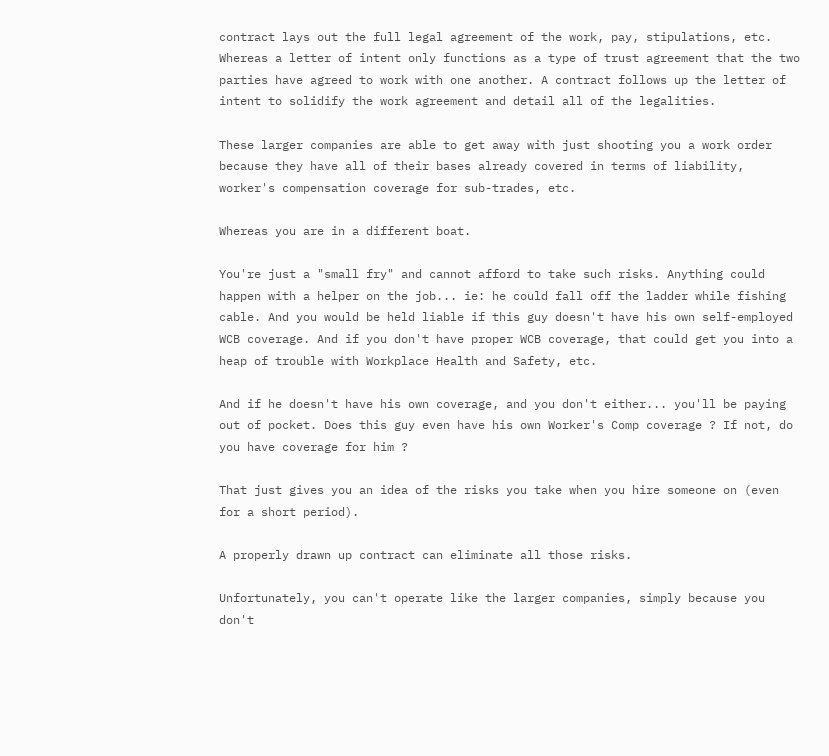contract lays out the full legal agreement of the work, pay, stipulations, etc. Whereas a letter of intent only functions as a type of trust agreement that the two parties have agreed to work with one another. A contract follows up the letter of intent to solidify the work agreement and detail all of the legalities.

These larger companies are able to get away with just shooting you a work order because they have all of their bases already covered in terms of liability, worker's compensation coverage for sub-trades, etc.

Whereas you are in a different boat.

You're just a "small fry" and cannot afford to take such risks. Anything could happen with a helper on the job... ie: he could fall off the ladder while fishing cable. And you would be held liable if this guy doesn't have his own self-employed WCB coverage. And if you don't have proper WCB coverage, that could get you into a heap of trouble with Workplace Health and Safety, etc.

And if he doesn't have his own coverage, and you don't either... you'll be paying out of pocket. Does this guy even have his own Worker's Comp coverage ? If not, do you have coverage for him ?

That just gives you an idea of the risks you take when you hire someone on (even for a short period).

A properly drawn up contract can eliminate all those risks.

Unfortunately, you can't operate like the larger companies, simply because you don't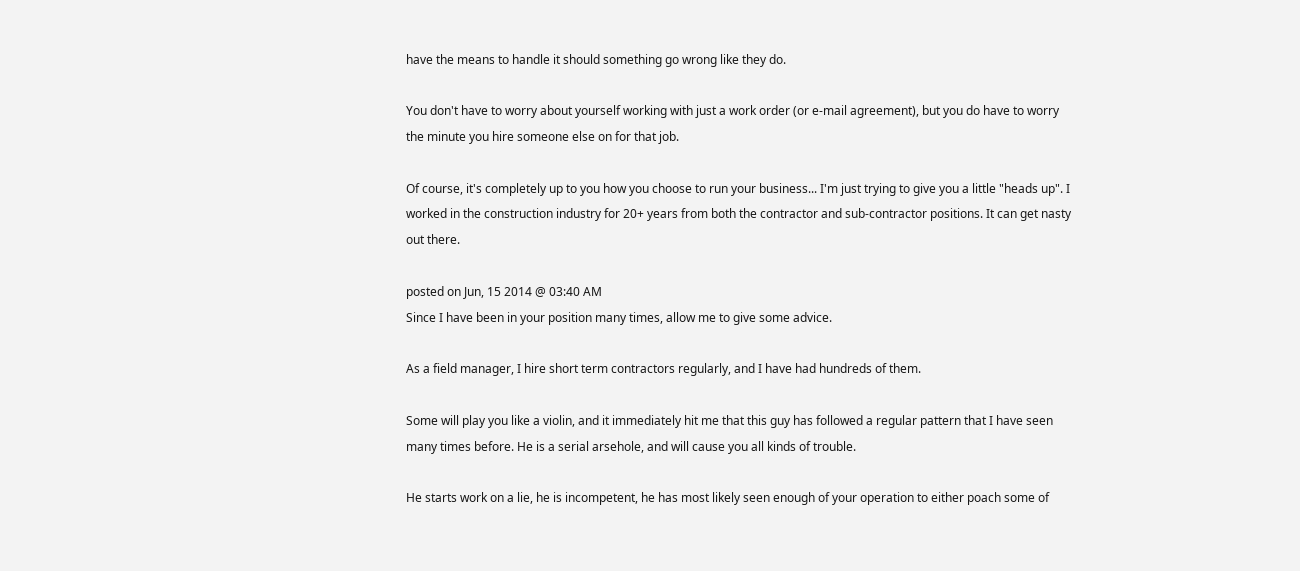have the means to handle it should something go wrong like they do.

You don't have to worry about yourself working with just a work order (or e-mail agreement), but you do have to worry the minute you hire someone else on for that job.

Of course, it's completely up to you how you choose to run your business... I'm just trying to give you a little "heads up". I worked in the construction industry for 20+ years from both the contractor and sub-contractor positions. It can get nasty out there.

posted on Jun, 15 2014 @ 03:40 AM
Since I have been in your position many times, allow me to give some advice.

As a field manager, I hire short term contractors regularly, and I have had hundreds of them.

Some will play you like a violin, and it immediately hit me that this guy has followed a regular pattern that I have seen many times before. He is a serial arsehole, and will cause you all kinds of trouble.

He starts work on a lie, he is incompetent, he has most likely seen enough of your operation to either poach some of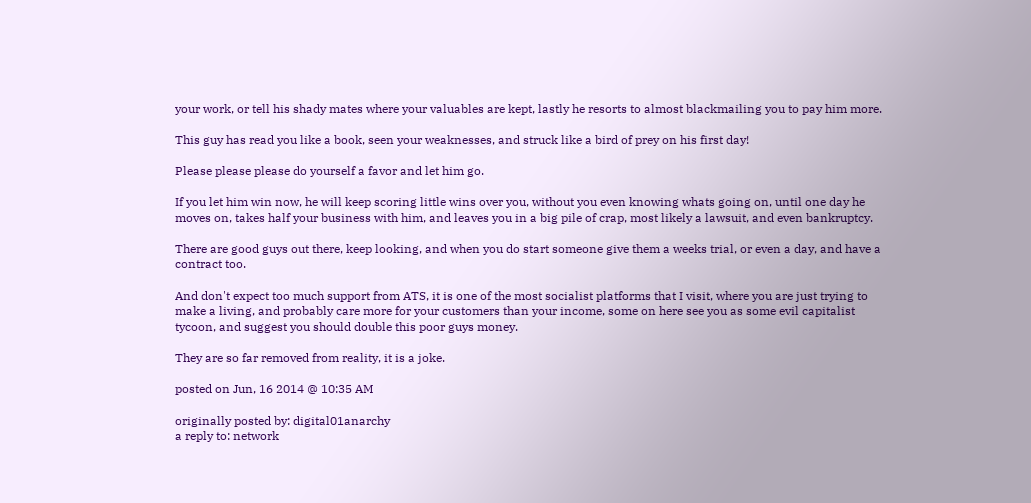your work, or tell his shady mates where your valuables are kept, lastly he resorts to almost blackmailing you to pay him more.

This guy has read you like a book, seen your weaknesses, and struck like a bird of prey on his first day!

Please please please do yourself a favor and let him go.

If you let him win now, he will keep scoring little wins over you, without you even knowing whats going on, until one day he moves on, takes half your business with him, and leaves you in a big pile of crap, most likely a lawsuit, and even bankruptcy.

There are good guys out there, keep looking, and when you do start someone give them a weeks trial, or even a day, and have a contract too.

And don't expect too much support from ATS, it is one of the most socialist platforms that I visit, where you are just trying to make a living, and probably care more for your customers than your income, some on here see you as some evil capitalist tycoon, and suggest you should double this poor guys money.

They are so far removed from reality, it is a joke.

posted on Jun, 16 2014 @ 10:35 AM

originally posted by: digital01anarchy
a reply to: network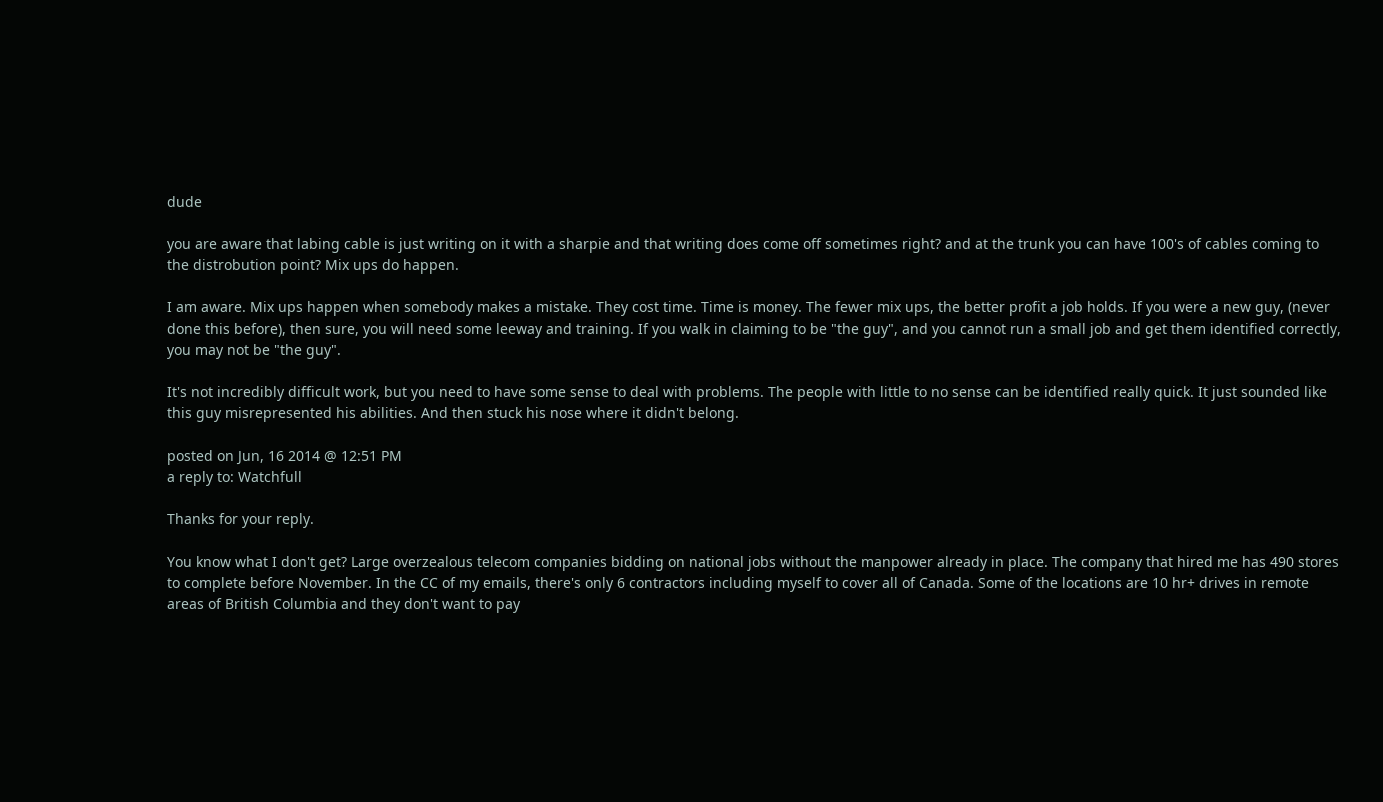dude

you are aware that labing cable is just writing on it with a sharpie and that writing does come off sometimes right? and at the trunk you can have 100's of cables coming to the distrobution point? Mix ups do happen.

I am aware. Mix ups happen when somebody makes a mistake. They cost time. Time is money. The fewer mix ups, the better profit a job holds. If you were a new guy, (never done this before), then sure, you will need some leeway and training. If you walk in claiming to be "the guy", and you cannot run a small job and get them identified correctly, you may not be "the guy".

It's not incredibly difficult work, but you need to have some sense to deal with problems. The people with little to no sense can be identified really quick. It just sounded like this guy misrepresented his abilities. And then stuck his nose where it didn't belong.

posted on Jun, 16 2014 @ 12:51 PM
a reply to: Watchfull

Thanks for your reply.

You know what I don't get? Large overzealous telecom companies bidding on national jobs without the manpower already in place. The company that hired me has 490 stores to complete before November. In the CC of my emails, there's only 6 contractors including myself to cover all of Canada. Some of the locations are 10 hr+ drives in remote areas of British Columbia and they don't want to pay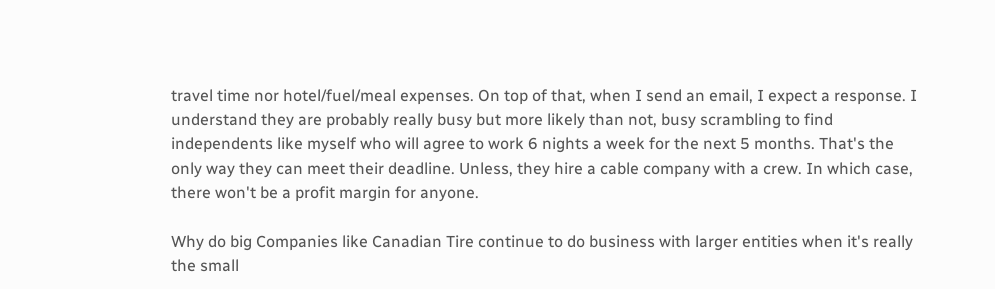travel time nor hotel/fuel/meal expenses. On top of that, when I send an email, I expect a response. I understand they are probably really busy but more likely than not, busy scrambling to find independents like myself who will agree to work 6 nights a week for the next 5 months. That's the only way they can meet their deadline. Unless, they hire a cable company with a crew. In which case, there won't be a profit margin for anyone.

Why do big Companies like Canadian Tire continue to do business with larger entities when it's really the small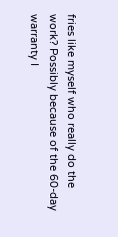fries like myself who really do the work? Possibly because of the 60-day warranty I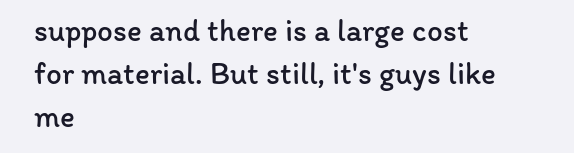suppose and there is a large cost for material. But still, it's guys like me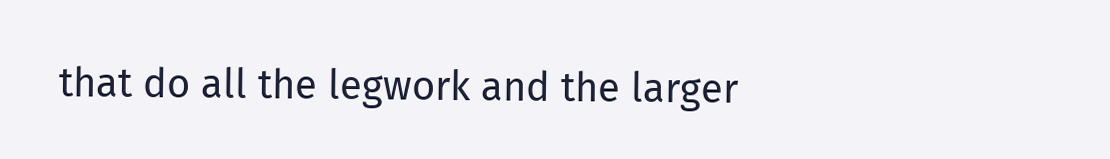that do all the legwork and the larger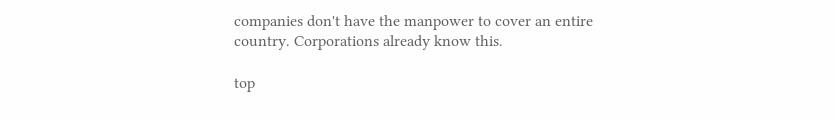companies don't have the manpower to cover an entire country. Corporations already know this.

top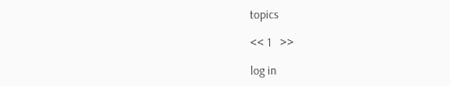topics

<< 1   >>

log in